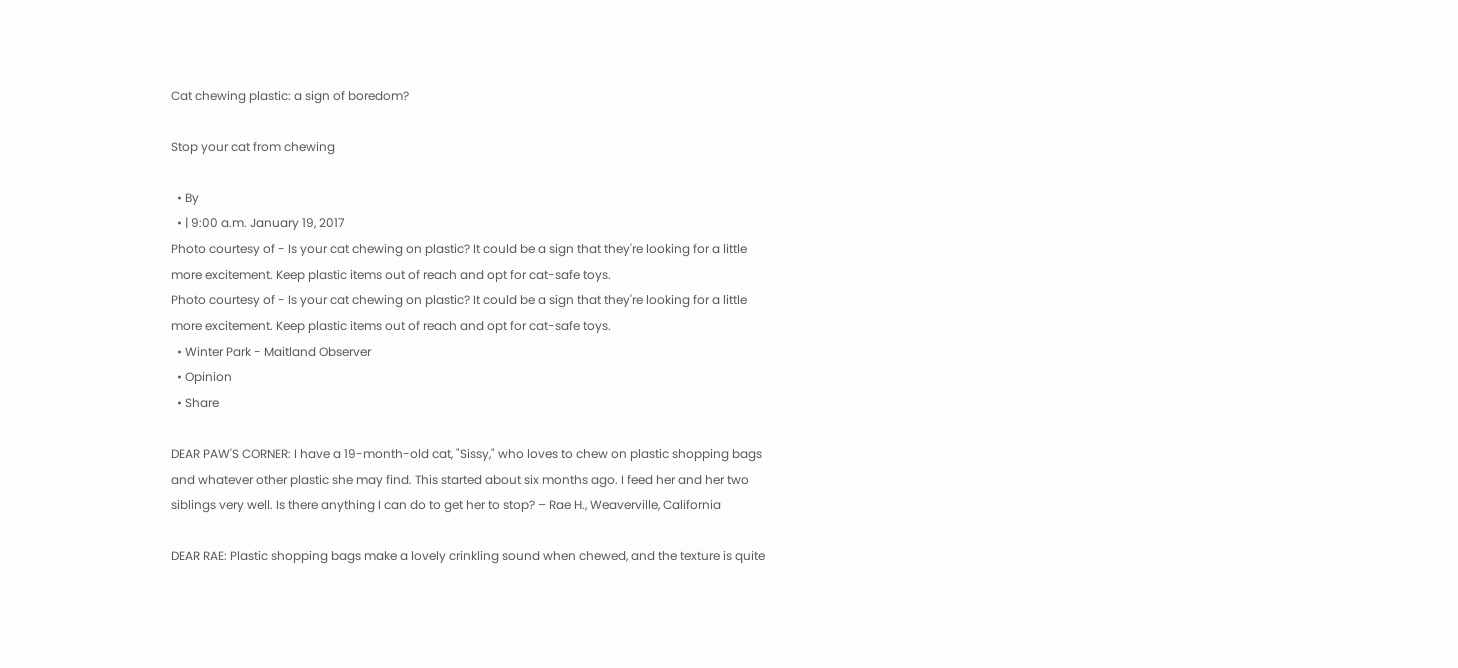Cat chewing plastic: a sign of boredom?

Stop your cat from chewing

  • By
  • | 9:00 a.m. January 19, 2017
Photo courtesy of - Is your cat chewing on plastic? It could be a sign that they're looking for a little more excitement. Keep plastic items out of reach and opt for cat-safe toys.
Photo courtesy of - Is your cat chewing on plastic? It could be a sign that they're looking for a little more excitement. Keep plastic items out of reach and opt for cat-safe toys.
  • Winter Park - Maitland Observer
  • Opinion
  • Share

DEAR PAW'S CORNER: I have a 19-month-old cat, "Sissy," who loves to chew on plastic shopping bags and whatever other plastic she may find. This started about six months ago. I feed her and her two siblings very well. Is there anything I can do to get her to stop? – Rae H., Weaverville, California

DEAR RAE: Plastic shopping bags make a lovely crinkling sound when chewed, and the texture is quite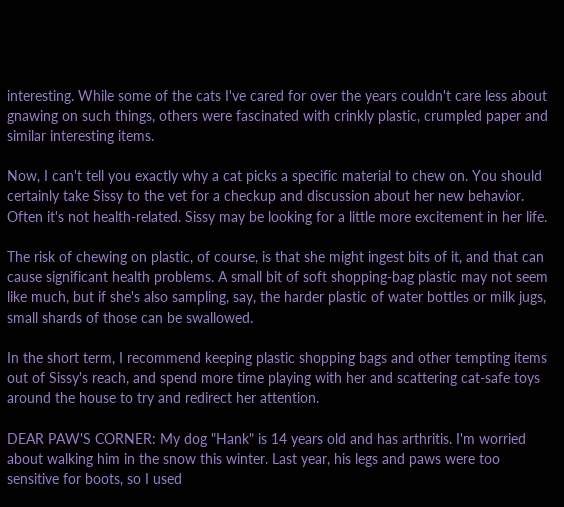interesting. While some of the cats I've cared for over the years couldn't care less about gnawing on such things, others were fascinated with crinkly plastic, crumpled paper and similar interesting items.

Now, I can't tell you exactly why a cat picks a specific material to chew on. You should certainly take Sissy to the vet for a checkup and discussion about her new behavior. Often it's not health-related. Sissy may be looking for a little more excitement in her life.

The risk of chewing on plastic, of course, is that she might ingest bits of it, and that can cause significant health problems. A small bit of soft shopping-bag plastic may not seem like much, but if she's also sampling, say, the harder plastic of water bottles or milk jugs, small shards of those can be swallowed.

In the short term, I recommend keeping plastic shopping bags and other tempting items out of Sissy's reach, and spend more time playing with her and scattering cat-safe toys around the house to try and redirect her attention.

DEAR PAW'S CORNER: My dog "Hank" is 14 years old and has arthritis. I'm worried about walking him in the snow this winter. Last year, his legs and paws were too sensitive for boots, so I used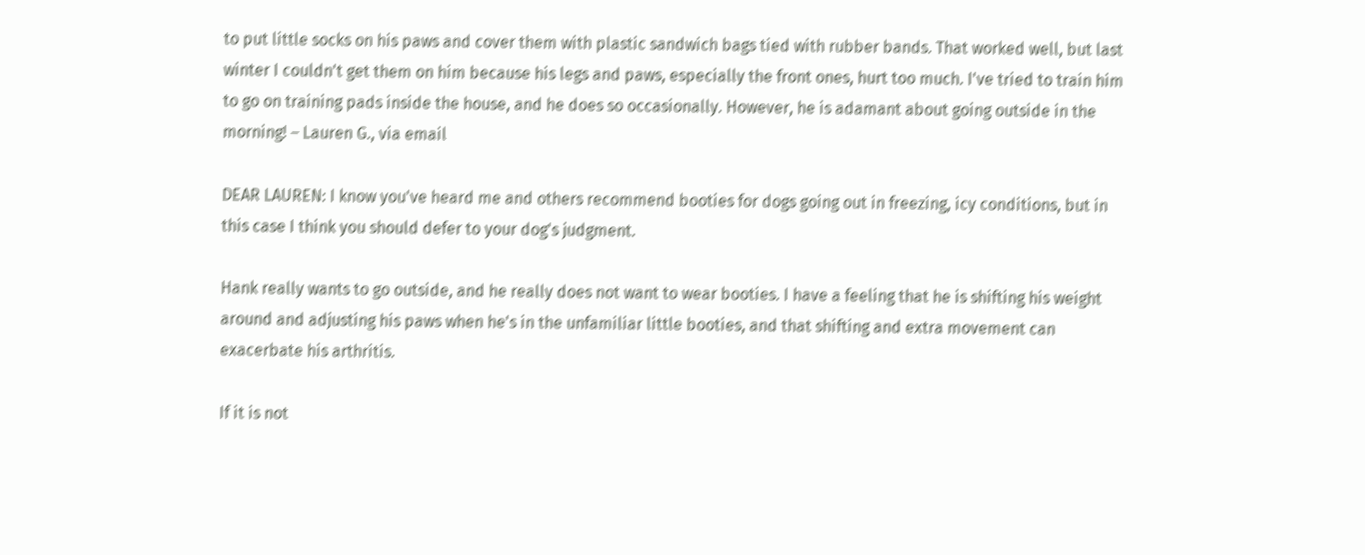to put little socks on his paws and cover them with plastic sandwich bags tied with rubber bands. That worked well, but last winter I couldn't get them on him because his legs and paws, especially the front ones, hurt too much. I've tried to train him to go on training pads inside the house, and he does so occasionally. However, he is adamant about going outside in the morning! – Lauren G., via email

DEAR LAUREN: I know you've heard me and others recommend booties for dogs going out in freezing, icy conditions, but in this case I think you should defer to your dog's judgment.

Hank really wants to go outside, and he really does not want to wear booties. I have a feeling that he is shifting his weight around and adjusting his paws when he's in the unfamiliar little booties, and that shifting and extra movement can exacerbate his arthritis.

If it is not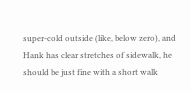super-cold outside (like, below zero), and Hank has clear stretches of sidewalk, he should be just fine with a short walk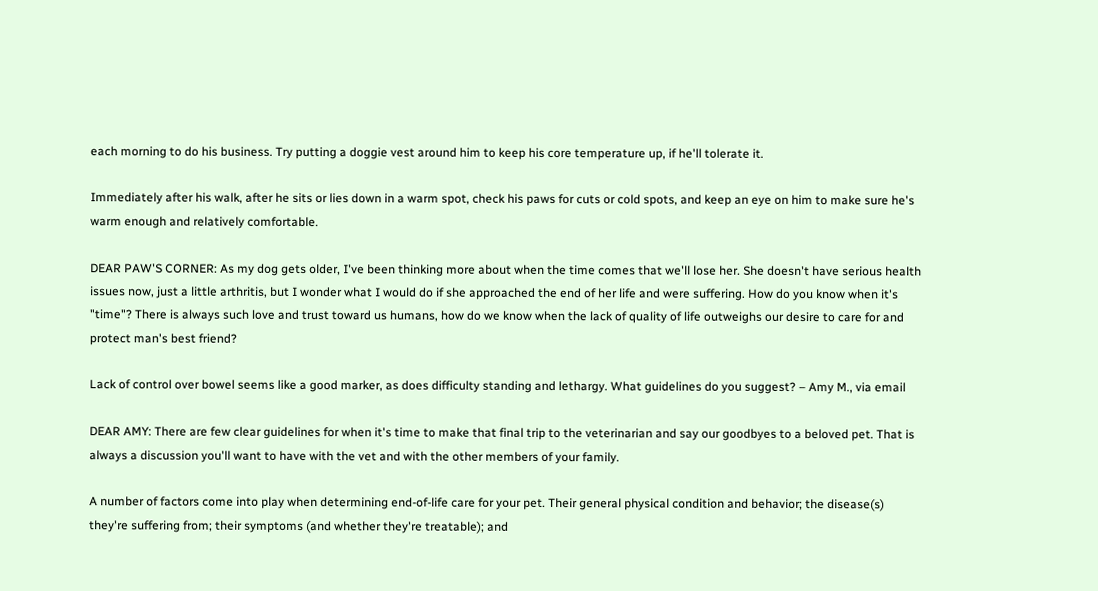each morning to do his business. Try putting a doggie vest around him to keep his core temperature up, if he'll tolerate it.

Immediately after his walk, after he sits or lies down in a warm spot, check his paws for cuts or cold spots, and keep an eye on him to make sure he's warm enough and relatively comfortable.

DEAR PAW'S CORNER: As my dog gets older, I've been thinking more about when the time comes that we'll lose her. She doesn't have serious health issues now, just a little arthritis, but I wonder what I would do if she approached the end of her life and were suffering. How do you know when it's "time"? There is always such love and trust toward us humans, how do we know when the lack of quality of life outweighs our desire to care for and protect man's best friend?

Lack of control over bowel seems like a good marker, as does difficulty standing and lethargy. What guidelines do you suggest? – Amy M., via email

DEAR AMY: There are few clear guidelines for when it's time to make that final trip to the veterinarian and say our goodbyes to a beloved pet. That is always a discussion you'll want to have with the vet and with the other members of your family.

A number of factors come into play when determining end-of-life care for your pet. Their general physical condition and behavior; the disease(s) they're suffering from; their symptoms (and whether they're treatable); and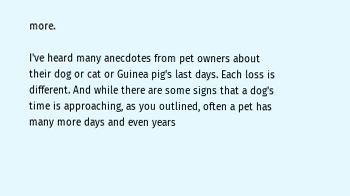more.

I've heard many anecdotes from pet owners about their dog or cat or Guinea pig's last days. Each loss is different. And while there are some signs that a dog's time is approaching, as you outlined, often a pet has many more days and even years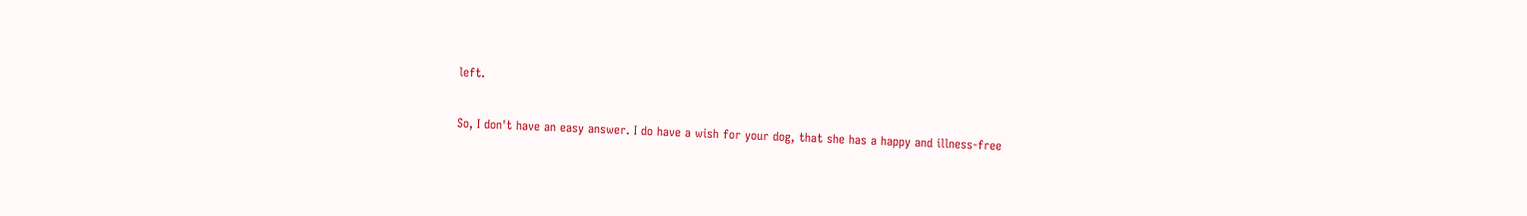left.

So, I don't have an easy answer. I do have a wish for your dog, that she has a happy and illness-free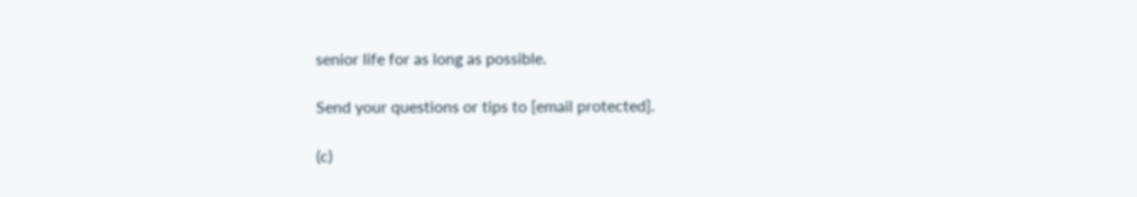senior life for as long as possible.

Send your questions or tips to [email protected].

(c)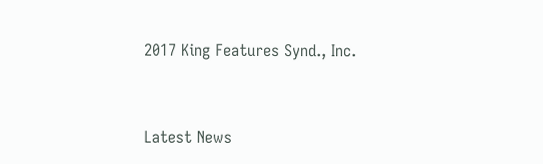2017 King Features Synd., Inc.


Latest News